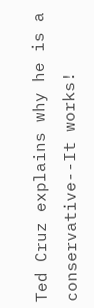Ted Cruz explains why he is a conservative--It works!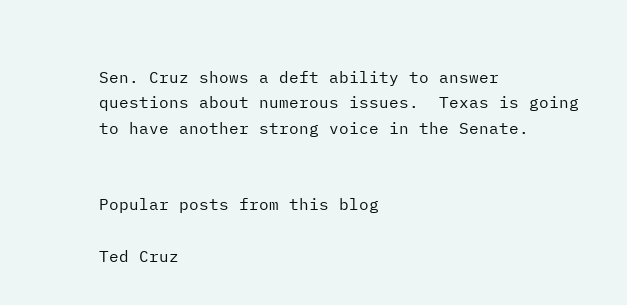Sen. Cruz shows a deft ability to answer questions about numerous issues.  Texas is going to have another strong voice in the Senate.


Popular posts from this blog

Ted Cruz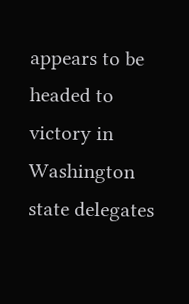appears to be headed to victory in Washington state delegates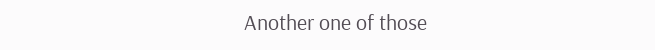Another one of those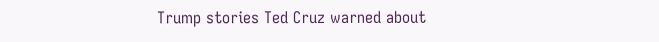Trump stories Ted Cruz warned about